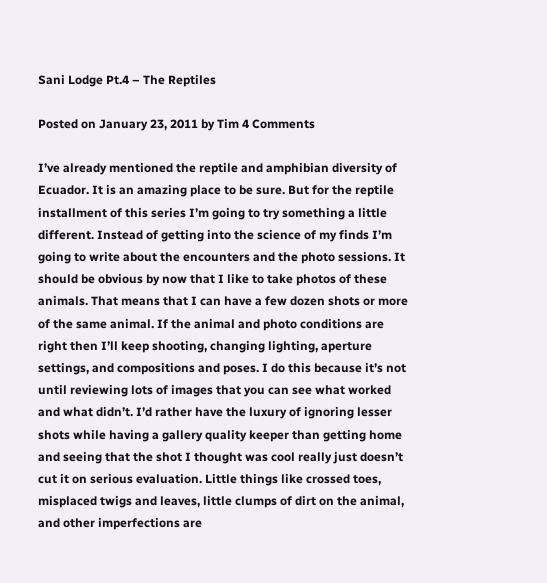Sani Lodge Pt.4 – The Reptiles

Posted on January 23, 2011 by Tim 4 Comments

I’ve already mentioned the reptile and amphibian diversity of Ecuador. It is an amazing place to be sure. But for the reptile installment of this series I’m going to try something a little different. Instead of getting into the science of my finds I’m going to write about the encounters and the photo sessions. It should be obvious by now that I like to take photos of these animals. That means that I can have a few dozen shots or more of the same animal. If the animal and photo conditions are right then I’ll keep shooting, changing lighting, aperture settings, and compositions and poses. I do this because it’s not until reviewing lots of images that you can see what worked and what didn’t. I’d rather have the luxury of ignoring lesser shots while having a gallery quality keeper than getting home and seeing that the shot I thought was cool really just doesn’t cut it on serious evaluation. Little things like crossed toes, misplaced twigs and leaves, little clumps of dirt on the animal, and other imperfections are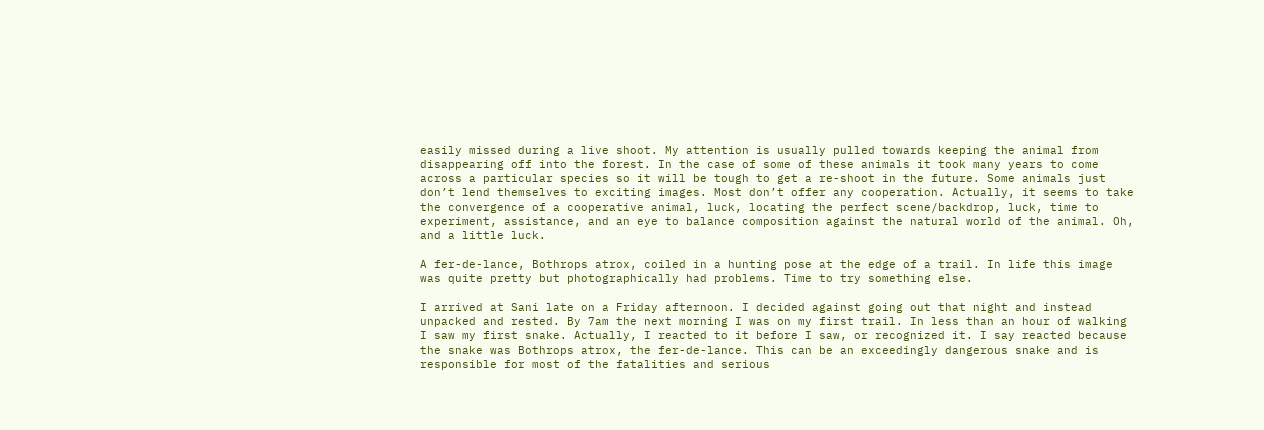easily missed during a live shoot. My attention is usually pulled towards keeping the animal from disappearing off into the forest. In the case of some of these animals it took many years to come across a particular species so it will be tough to get a re-shoot in the future. Some animals just don’t lend themselves to exciting images. Most don’t offer any cooperation. Actually, it seems to take the convergence of a cooperative animal, luck, locating the perfect scene/backdrop, luck, time to experiment, assistance, and an eye to balance composition against the natural world of the animal. Oh, and a little luck.

A fer-de-lance, Bothrops atrox, coiled in a hunting pose at the edge of a trail. In life this image was quite pretty but photographically had problems. Time to try something else.

I arrived at Sani late on a Friday afternoon. I decided against going out that night and instead unpacked and rested. By 7am the next morning I was on my first trail. In less than an hour of walking I saw my first snake. Actually, I reacted to it before I saw, or recognized it. I say reacted because the snake was Bothrops atrox, the fer-de-lance. This can be an exceedingly dangerous snake and is responsible for most of the fatalities and serious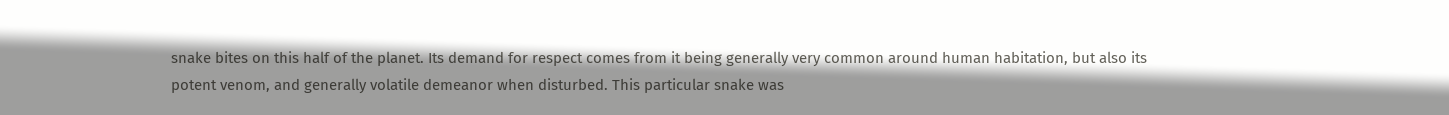snake bites on this half of the planet. Its demand for respect comes from it being generally very common around human habitation, but also its potent venom, and generally volatile demeanor when disturbed. This particular snake was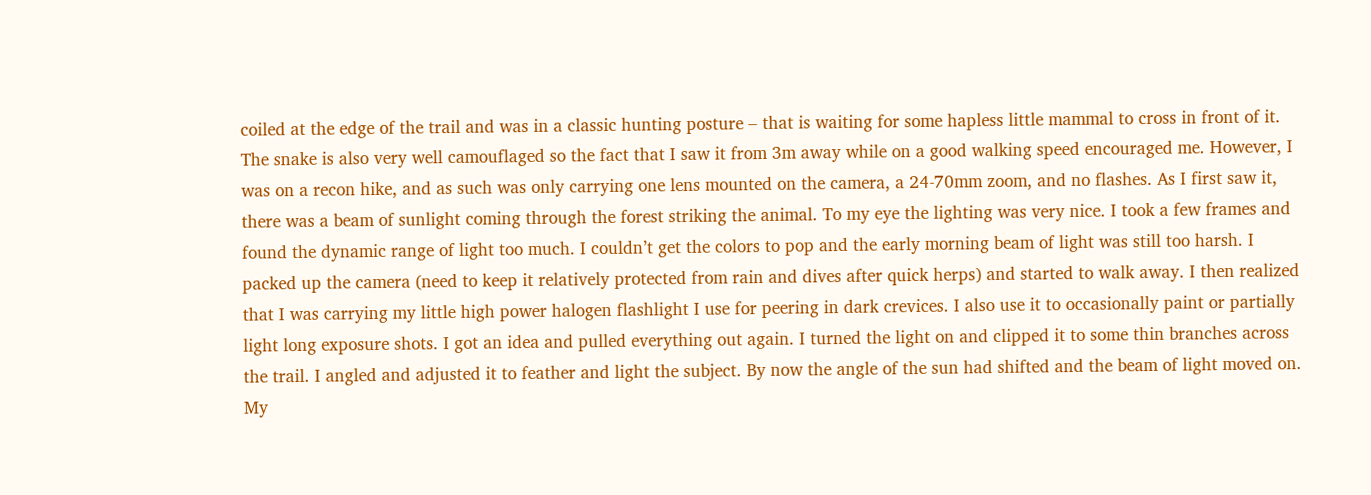coiled at the edge of the trail and was in a classic hunting posture – that is waiting for some hapless little mammal to cross in front of it. The snake is also very well camouflaged so the fact that I saw it from 3m away while on a good walking speed encouraged me. However, I was on a recon hike, and as such was only carrying one lens mounted on the camera, a 24-70mm zoom, and no flashes. As I first saw it, there was a beam of sunlight coming through the forest striking the animal. To my eye the lighting was very nice. I took a few frames and found the dynamic range of light too much. I couldn’t get the colors to pop and the early morning beam of light was still too harsh. I packed up the camera (need to keep it relatively protected from rain and dives after quick herps) and started to walk away. I then realized that I was carrying my little high power halogen flashlight I use for peering in dark crevices. I also use it to occasionally paint or partially light long exposure shots. I got an idea and pulled everything out again. I turned the light on and clipped it to some thin branches across the trail. I angled and adjusted it to feather and light the subject. By now the angle of the sun had shifted and the beam of light moved on. My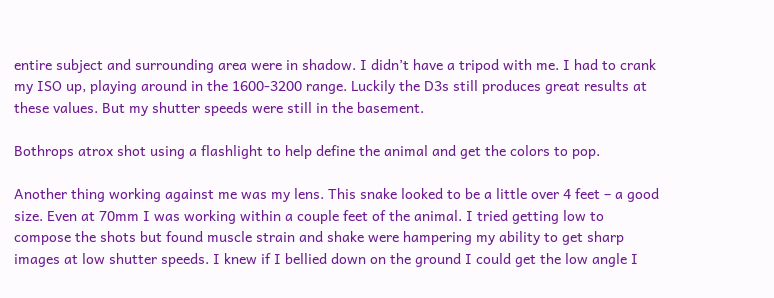entire subject and surrounding area were in shadow. I didn’t have a tripod with me. I had to crank my ISO up, playing around in the 1600-3200 range. Luckily the D3s still produces great results at these values. But my shutter speeds were still in the basement.

Bothrops atrox shot using a flashlight to help define the animal and get the colors to pop.

Another thing working against me was my lens. This snake looked to be a little over 4 feet – a good size. Even at 70mm I was working within a couple feet of the animal. I tried getting low to compose the shots but found muscle strain and shake were hampering my ability to get sharp images at low shutter speeds. I knew if I bellied down on the ground I could get the low angle I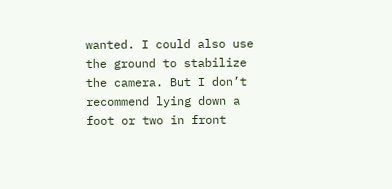wanted. I could also use the ground to stabilize the camera. But I don’t recommend lying down a foot or two in front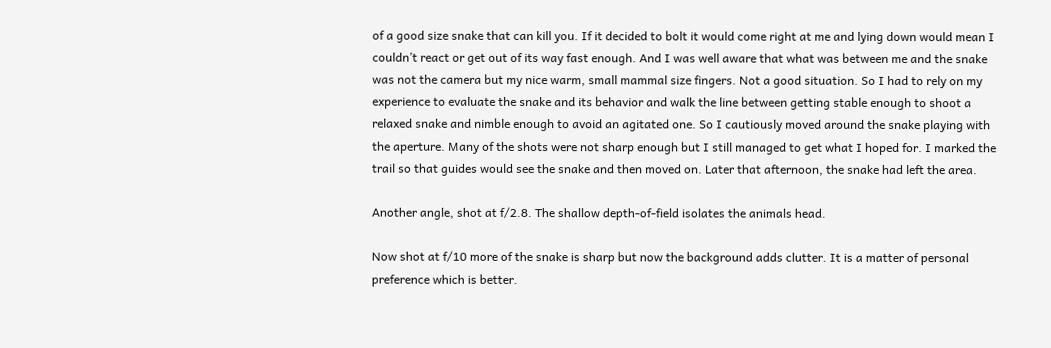of a good size snake that can kill you. If it decided to bolt it would come right at me and lying down would mean I couldn’t react or get out of its way fast enough. And I was well aware that what was between me and the snake was not the camera but my nice warm, small mammal size fingers. Not a good situation. So I had to rely on my experience to evaluate the snake and its behavior and walk the line between getting stable enough to shoot a relaxed snake and nimble enough to avoid an agitated one. So I cautiously moved around the snake playing with the aperture. Many of the shots were not sharp enough but I still managed to get what I hoped for. I marked the trail so that guides would see the snake and then moved on. Later that afternoon, the snake had left the area.

Another angle, shot at f/2.8. The shallow depth-of-field isolates the animals head.

Now shot at f/10 more of the snake is sharp but now the background adds clutter. It is a matter of personal preference which is better.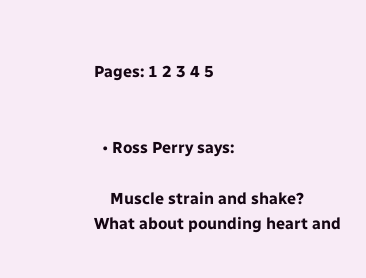Pages: 1 2 3 4 5


  • Ross Perry says:

    Muscle strain and shake? What about pounding heart and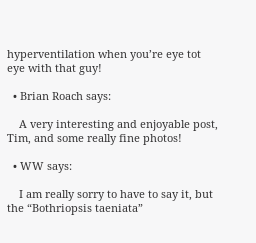hyperventilation when you’re eye tot eye with that guy!

  • Brian Roach says:

    A very interesting and enjoyable post, Tim, and some really fine photos!

  • WW says:

    I am really sorry to have to say it, but the “Bothriopsis taeniata”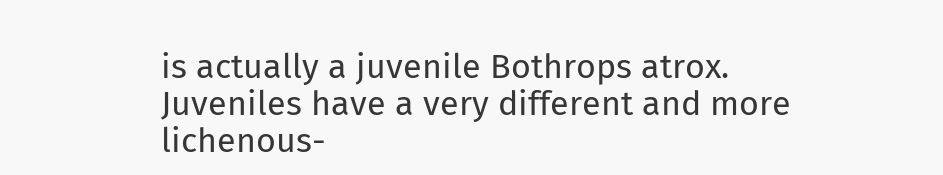is actually a juvenile Bothrops atrox. Juveniles have a very different and more lichenous-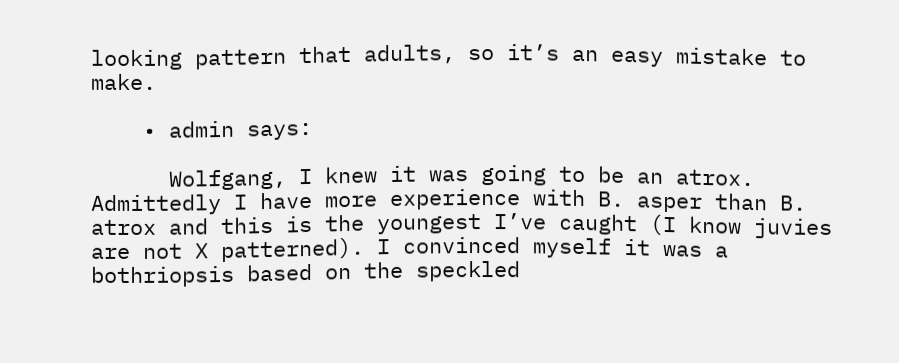looking pattern that adults, so it’s an easy mistake to make.

    • admin says:

      Wolfgang, I knew it was going to be an atrox. Admittedly I have more experience with B. asper than B. atrox and this is the youngest I’ve caught (I know juvies are not X patterned). I convinced myself it was a bothriopsis based on the speckled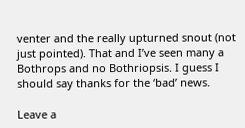venter and the really upturned snout (not just pointed). That and I’ve seen many a Bothrops and no Bothriopsis. I guess I should say thanks for the ‘bad’ news.

Leave a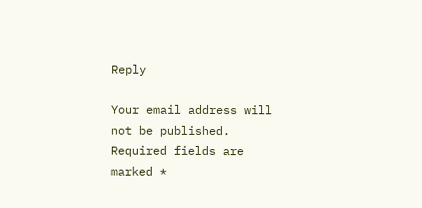Reply

Your email address will not be published. Required fields are marked *